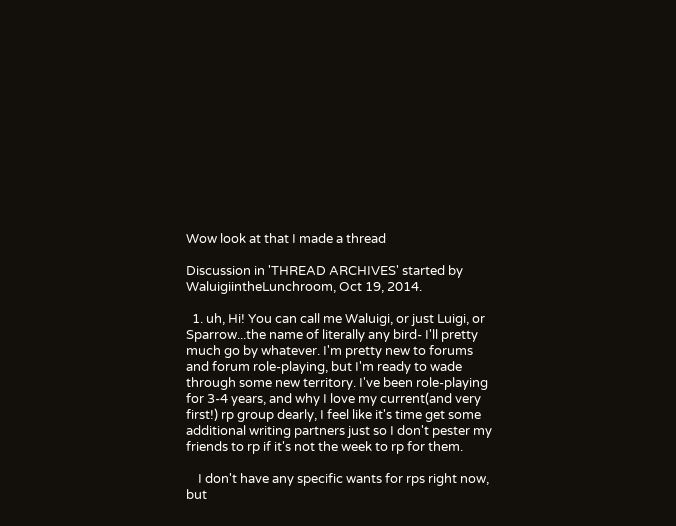Wow look at that I made a thread

Discussion in 'THREAD ARCHIVES' started by WaluigiintheLunchroom, Oct 19, 2014.

  1. uh, Hi! You can call me Waluigi, or just Luigi, or Sparrow...the name of literally any bird- I'll pretty much go by whatever. I'm pretty new to forums and forum role-playing, but I'm ready to wade through some new territory. I've been role-playing for 3-4 years, and why I love my current(and very first!) rp group dearly, I feel like it's time get some additional writing partners just so I don't pester my friends to rp if it's not the week to rp for them.

    I don't have any specific wants for rps right now, but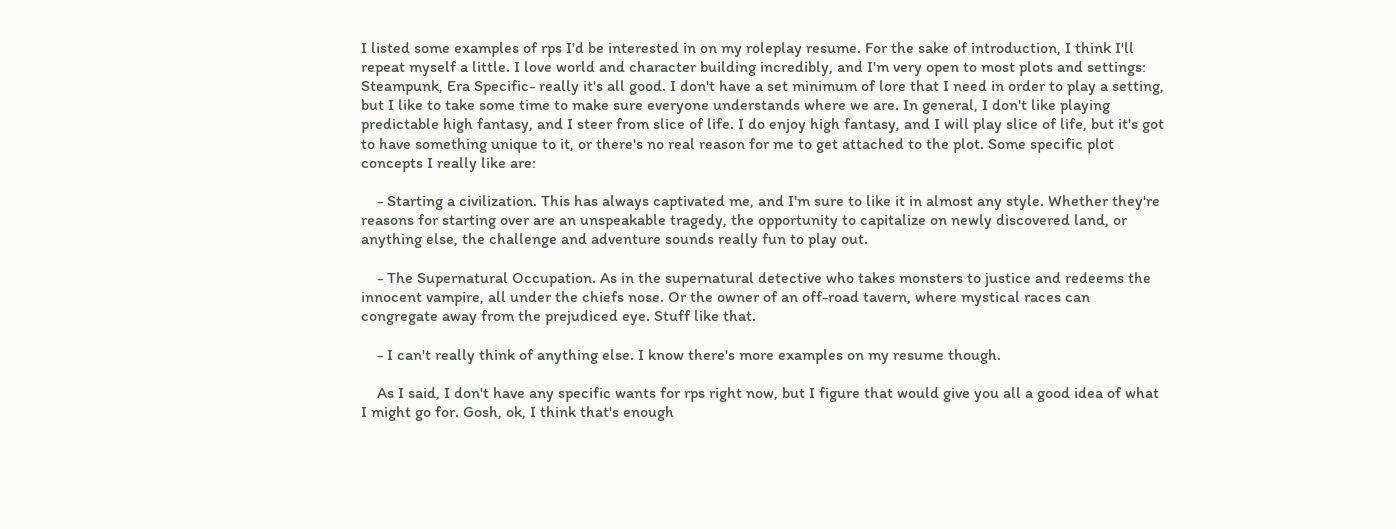I listed some examples of rps I'd be interested in on my roleplay resume. For the sake of introduction, I think I'll repeat myself a little. I love world and character building incredibly, and I'm very open to most plots and settings: Steampunk, Era Specific- really it's all good. I don't have a set minimum of lore that I need in order to play a setting, but I like to take some time to make sure everyone understands where we are. In general, I don't like playing predictable high fantasy, and I steer from slice of life. I do enjoy high fantasy, and I will play slice of life, but it's got to have something unique to it, or there's no real reason for me to get attached to the plot. Some specific plot concepts I really like are:

    - Starting a civilization. This has always captivated me, and I'm sure to like it in almost any style. Whether they're reasons for starting over are an unspeakable tragedy, the opportunity to capitalize on newly discovered land, or anything else, the challenge and adventure sounds really fun to play out.

    - The Supernatural Occupation. As in the supernatural detective who takes monsters to justice and redeems the innocent vampire, all under the chiefs nose. Or the owner of an off-road tavern, where mystical races can congregate away from the prejudiced eye. Stuff like that.

    - I can't really think of anything else. I know there's more examples on my resume though.

    As I said, I don't have any specific wants for rps right now, but I figure that would give you all a good idea of what I might go for. Gosh, ok, I think that's enough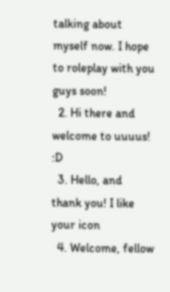talking about myself now. I hope to roleplay with you guys soon!
  2. Hi there and welcome to uuuus! :D
  3. Hello, and thank you! I like your icon
  4. Welcome, fellow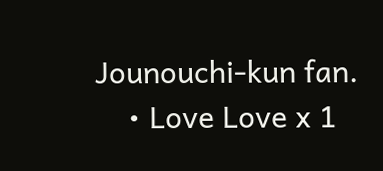Jounouchi-kun fan.
    • Love Love x 1